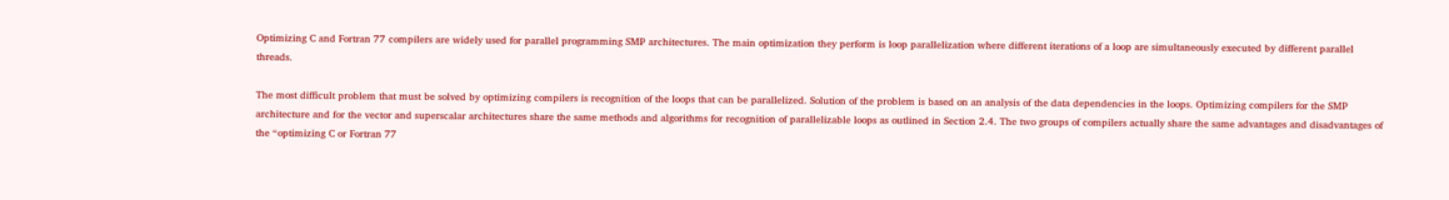Optimizing C and Fortran 77 compilers are widely used for parallel programming SMP architectures. The main optimization they perform is loop parallelization where different iterations of a loop are simultaneously executed by different parallel threads.

The most difficult problem that must be solved by optimizing compilers is recognition of the loops that can be parallelized. Solution of the problem is based on an analysis of the data dependencies in the loops. Optimizing compilers for the SMP architecture and for the vector and superscalar architectures share the same methods and algorithms for recognition of parallelizable loops as outlined in Section 2.4. The two groups of compilers actually share the same advantages and disadvantages of the “optimizing C or Fortran 77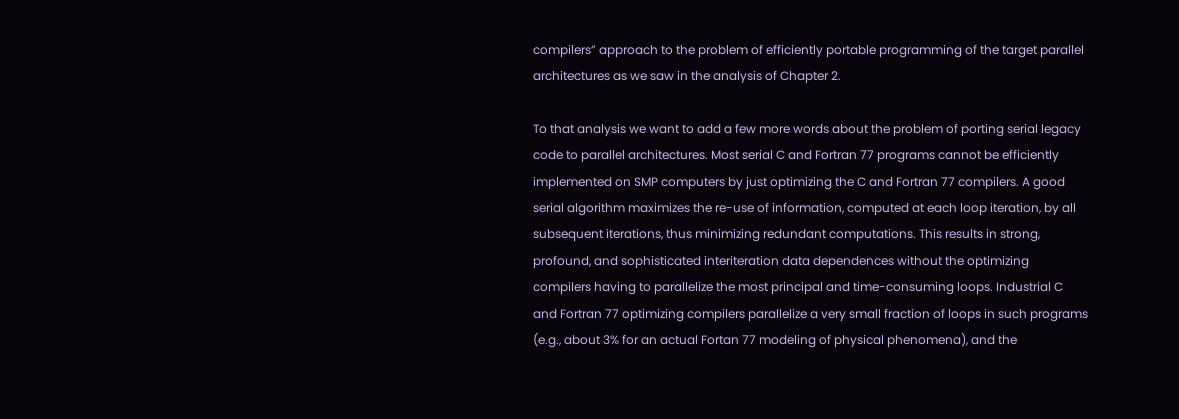compilers” approach to the problem of efficiently portable programming of the target parallel architectures as we saw in the analysis of Chapter 2.

To that analysis we want to add a few more words about the problem of porting serial legacy code to parallel architectures. Most serial C and Fortran 77 programs cannot be efficiently implemented on SMP computers by just optimizing the C and Fortran 77 compilers. A good serial algorithm maximizes the re-use of information, computed at each loop iteration, by all subsequent iterations, thus minimizing redundant computations. This results in strong, profound, and sophisticated interiteration data dependences without the optimizing compilers having to parallelize the most principal and time-consuming loops. Industrial C and Fortran 77 optimizing compilers parallelize a very small fraction of loops in such programs (e.g., about 3% for an actual Fortan 77 modeling of physical phenomena), and the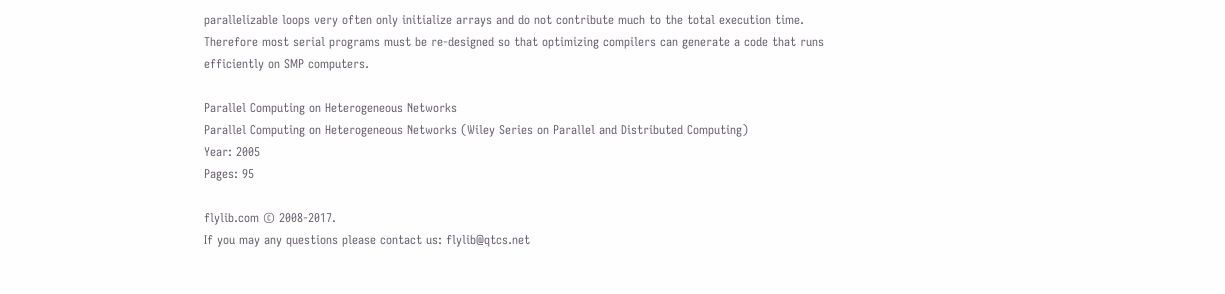parallelizable loops very often only initialize arrays and do not contribute much to the total execution time. Therefore most serial programs must be re-designed so that optimizing compilers can generate a code that runs efficiently on SMP computers.

Parallel Computing on Heterogeneous Networks
Parallel Computing on Heterogeneous Networks (Wiley Series on Parallel and Distributed Computing)
Year: 2005
Pages: 95

flylib.com © 2008-2017.
If you may any questions please contact us: flylib@qtcs.net